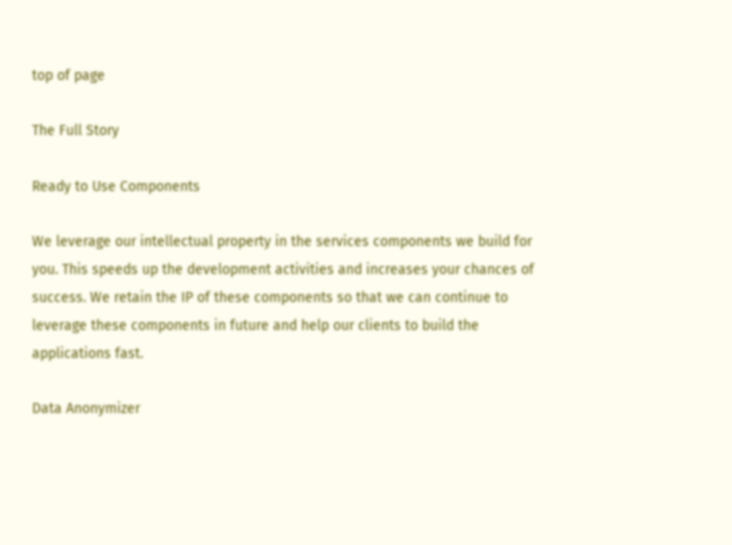top of page

The Full Story

Ready to Use Components

We leverage our intellectual property in the services components we build for you. This speeds up the development activities and increases your chances of success. We retain the IP of these components so that we can continue to leverage these components in future and help our clients to build the applications fast.

Data Anonymizer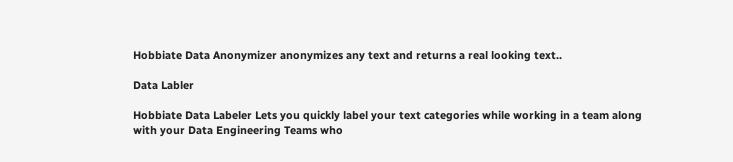Hobbiate Data Anonymizer anonymizes any text and returns a real looking text..

Data Labler

Hobbiate Data Labeler Lets you quickly label your text categories while working in a team along with your Data Engineering Teams who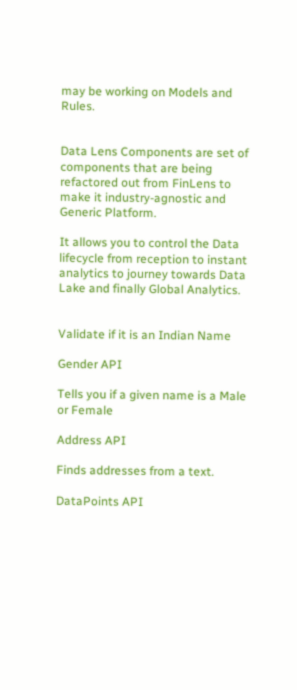may be working on Models and Rules.


Data Lens Components are set of components that are being refactored out from FinLens to make it industry-agnostic and Generic Platform.

It allows you to control the Data lifecycle from reception to instant analytics to journey towards Data Lake and finally Global Analytics.


Validate if it is an Indian Name

Gender API

Tells you if a given name is a Male or Female

Address API

Finds addresses from a text.

DataPoints API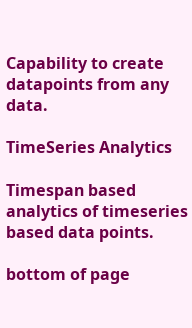Capability to create datapoints from any data.

TimeSeries Analytics

Timespan based analytics of timeseries based data points.

bottom of page